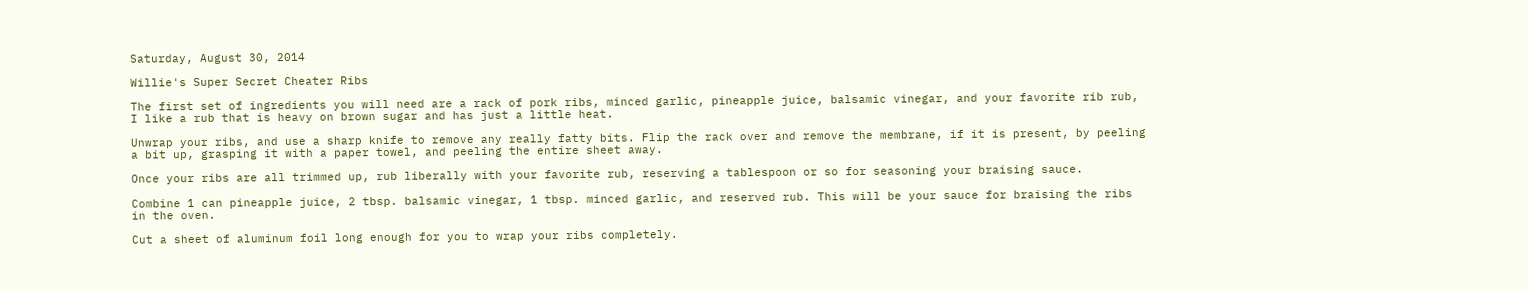Saturday, August 30, 2014

Willie's Super Secret Cheater Ribs

The first set of ingredients you will need are a rack of pork ribs, minced garlic, pineapple juice, balsamic vinegar, and your favorite rib rub, I like a rub that is heavy on brown sugar and has just a little heat.

Unwrap your ribs, and use a sharp knife to remove any really fatty bits. Flip the rack over and remove the membrane, if it is present, by peeling a bit up, grasping it with a paper towel, and peeling the entire sheet away.

Once your ribs are all trimmed up, rub liberally with your favorite rub, reserving a tablespoon or so for seasoning your braising sauce.

Combine 1 can pineapple juice, 2 tbsp. balsamic vinegar, 1 tbsp. minced garlic, and reserved rub. This will be your sauce for braising the ribs in the oven.

Cut a sheet of aluminum foil long enough for you to wrap your ribs completely.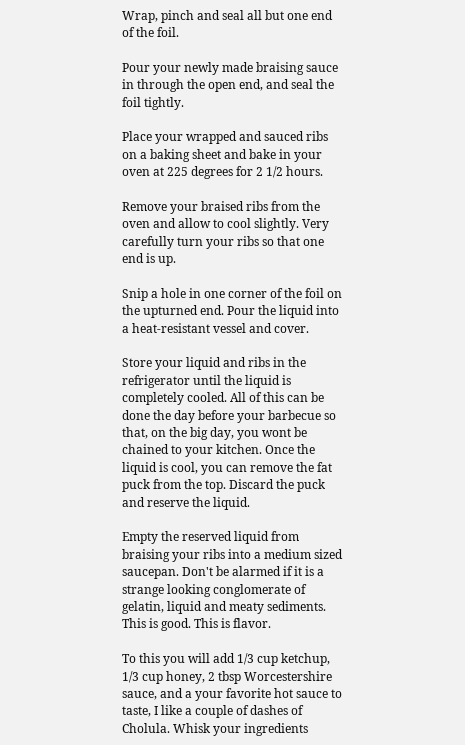Wrap, pinch and seal all but one end of the foil.

Pour your newly made braising sauce in through the open end, and seal the foil tightly.

Place your wrapped and sauced ribs on a baking sheet and bake in your oven at 225 degrees for 2 1/2 hours.

Remove your braised ribs from the oven and allow to cool slightly. Very carefully turn your ribs so that one end is up.

Snip a hole in one corner of the foil on the upturned end. Pour the liquid into a heat-resistant vessel and cover.

Store your liquid and ribs in the refrigerator until the liquid is completely cooled. All of this can be done the day before your barbecue so that, on the big day, you wont be chained to your kitchen. Once the liquid is cool, you can remove the fat puck from the top. Discard the puck and reserve the liquid.

Empty the reserved liquid from braising your ribs into a medium sized saucepan. Don't be alarmed if it is a strange looking conglomerate of gelatin, liquid and meaty sediments. This is good. This is flavor.

To this you will add 1/3 cup ketchup, 1/3 cup honey, 2 tbsp Worcestershire sauce, and a your favorite hot sauce to taste, I like a couple of dashes of Cholula. Whisk your ingredients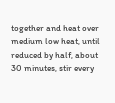together and heat over medium low heat, until reduced by half, about 30 minutes, stir every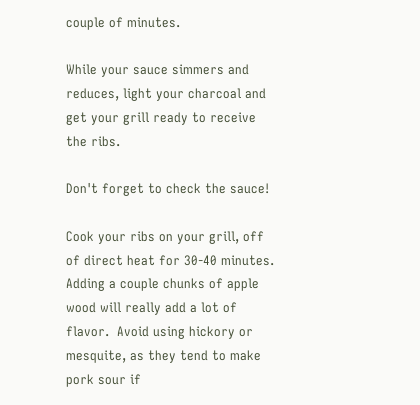couple of minutes.

While your sauce simmers and reduces, light your charcoal and get your grill ready to receive the ribs.

Don't forget to check the sauce!

Cook your ribs on your grill, off of direct heat for 30-40 minutes.  Adding a couple chunks of apple wood will really add a lot of flavor.  Avoid using hickory or mesquite, as they tend to make pork sour if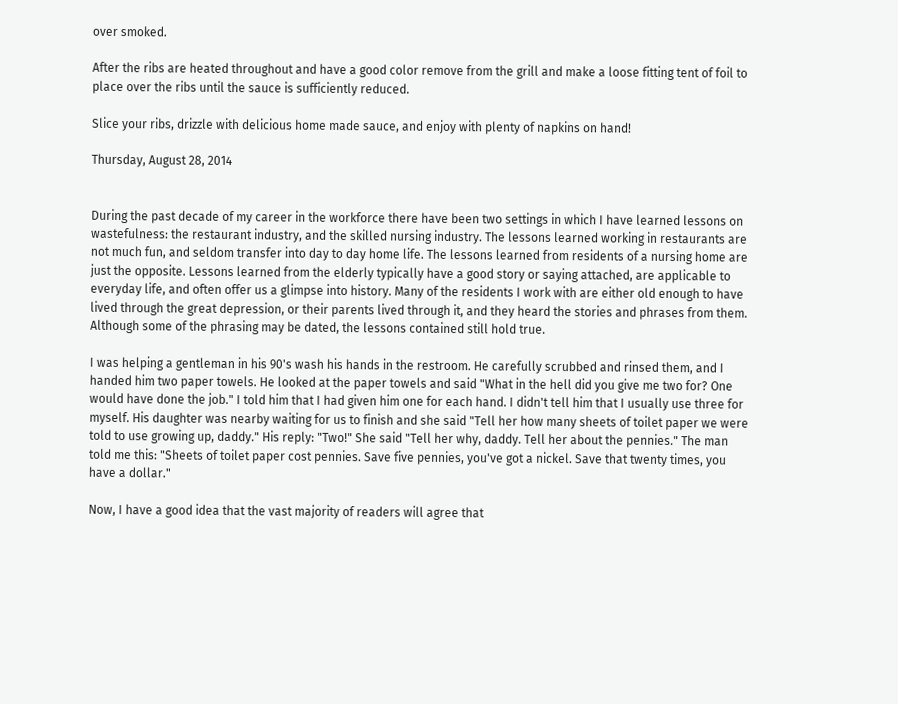over smoked.

After the ribs are heated throughout and have a good color remove from the grill and make a loose fitting tent of foil to place over the ribs until the sauce is sufficiently reduced.

Slice your ribs, drizzle with delicious home made sauce, and enjoy with plenty of napkins on hand!

Thursday, August 28, 2014


During the past decade of my career in the workforce there have been two settings in which I have learned lessons on wastefulness: the restaurant industry, and the skilled nursing industry. The lessons learned working in restaurants are not much fun, and seldom transfer into day to day home life. The lessons learned from residents of a nursing home are just the opposite. Lessons learned from the elderly typically have a good story or saying attached, are applicable to everyday life, and often offer us a glimpse into history. Many of the residents I work with are either old enough to have lived through the great depression, or their parents lived through it, and they heard the stories and phrases from them. Although some of the phrasing may be dated, the lessons contained still hold true.

I was helping a gentleman in his 90's wash his hands in the restroom. He carefully scrubbed and rinsed them, and I handed him two paper towels. He looked at the paper towels and said "What in the hell did you give me two for? One would have done the job." I told him that I had given him one for each hand. I didn't tell him that I usually use three for myself. His daughter was nearby waiting for us to finish and she said "Tell her how many sheets of toilet paper we were told to use growing up, daddy." His reply: "Two!" She said "Tell her why, daddy. Tell her about the pennies." The man told me this: "Sheets of toilet paper cost pennies. Save five pennies, you've got a nickel. Save that twenty times, you have a dollar."

Now, I have a good idea that the vast majority of readers will agree that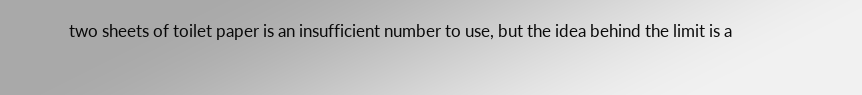two sheets of toilet paper is an insufficient number to use, but the idea behind the limit is a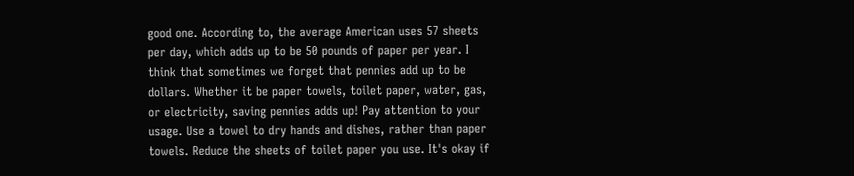good one. According to, the average American uses 57 sheets per day, which adds up to be 50 pounds of paper per year. I think that sometimes we forget that pennies add up to be dollars. Whether it be paper towels, toilet paper, water, gas, or electricity, saving pennies adds up! Pay attention to your usage. Use a towel to dry hands and dishes, rather than paper towels. Reduce the sheets of toilet paper you use. It's okay if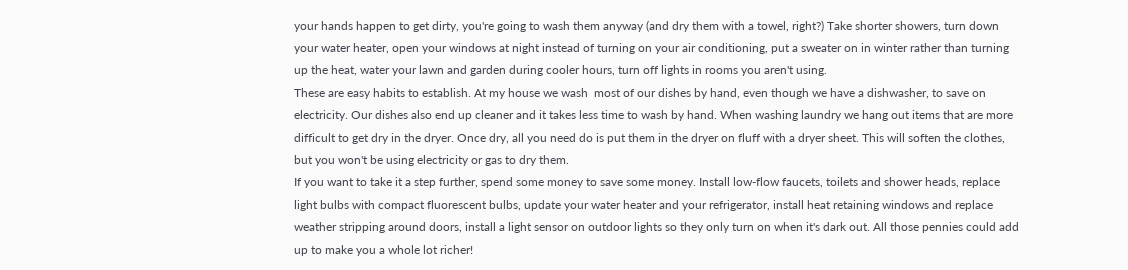your hands happen to get dirty, you're going to wash them anyway (and dry them with a towel, right?) Take shorter showers, turn down your water heater, open your windows at night instead of turning on your air conditioning, put a sweater on in winter rather than turning up the heat, water your lawn and garden during cooler hours, turn off lights in rooms you aren't using.
These are easy habits to establish. At my house we wash  most of our dishes by hand, even though we have a dishwasher, to save on electricity. Our dishes also end up cleaner and it takes less time to wash by hand. When washing laundry we hang out items that are more difficult to get dry in the dryer. Once dry, all you need do is put them in the dryer on fluff with a dryer sheet. This will soften the clothes, but you won't be using electricity or gas to dry them.
If you want to take it a step further, spend some money to save some money. Install low-flow faucets, toilets and shower heads, replace light bulbs with compact fluorescent bulbs, update your water heater and your refrigerator, install heat retaining windows and replace weather stripping around doors, install a light sensor on outdoor lights so they only turn on when it's dark out. All those pennies could add up to make you a whole lot richer!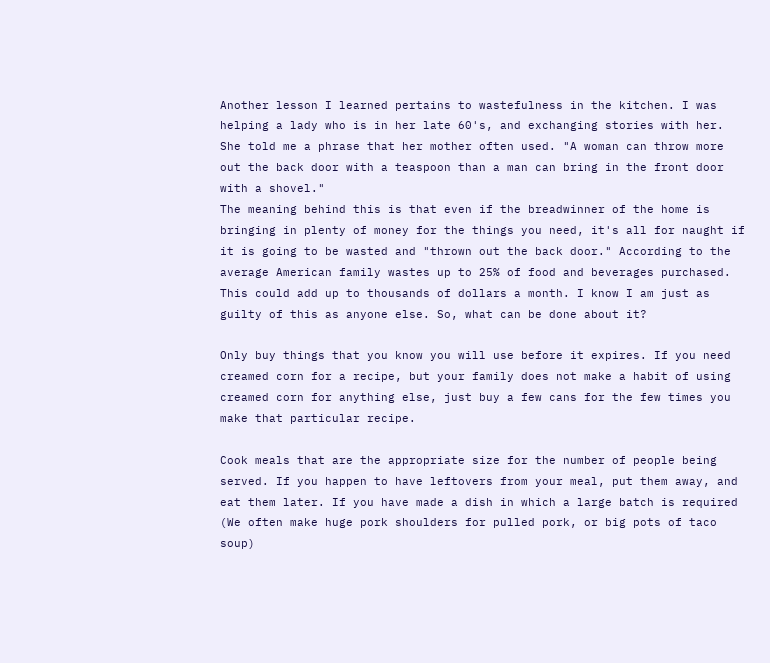Another lesson I learned pertains to wastefulness in the kitchen. I was helping a lady who is in her late 60's, and exchanging stories with her. She told me a phrase that her mother often used. "A woman can throw more out the back door with a teaspoon than a man can bring in the front door with a shovel."
The meaning behind this is that even if the breadwinner of the home is bringing in plenty of money for the things you need, it's all for naught if it is going to be wasted and "thrown out the back door." According to the average American family wastes up to 25% of food and beverages purchased. This could add up to thousands of dollars a month. I know I am just as guilty of this as anyone else. So, what can be done about it?

Only buy things that you know you will use before it expires. If you need creamed corn for a recipe, but your family does not make a habit of using creamed corn for anything else, just buy a few cans for the few times you make that particular recipe.

Cook meals that are the appropriate size for the number of people being served. If you happen to have leftovers from your meal, put them away, and eat them later. If you have made a dish in which a large batch is required (We often make huge pork shoulders for pulled pork, or big pots of taco soup)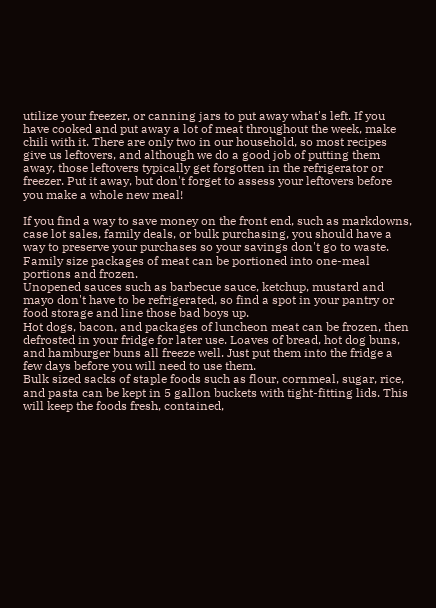utilize your freezer, or canning jars to put away what's left. If you have cooked and put away a lot of meat throughout the week, make chili with it. There are only two in our household, so most recipes give us leftovers, and although we do a good job of putting them away, those leftovers typically get forgotten in the refrigerator or freezer. Put it away, but don't forget to assess your leftovers before you make a whole new meal!

If you find a way to save money on the front end, such as markdowns, case lot sales, family deals, or bulk purchasing, you should have a way to preserve your purchases so your savings don't go to waste.
Family size packages of meat can be portioned into one-meal portions and frozen.
Unopened sauces such as barbecue sauce, ketchup, mustard and mayo don't have to be refrigerated, so find a spot in your pantry or food storage and line those bad boys up.
Hot dogs, bacon, and packages of luncheon meat can be frozen, then defrosted in your fridge for later use. Loaves of bread, hot dog buns, and hamburger buns all freeze well. Just put them into the fridge a few days before you will need to use them.
Bulk sized sacks of staple foods such as flour, cornmeal, sugar, rice, and pasta can be kept in 5 gallon buckets with tight-fitting lids. This will keep the foods fresh, contained,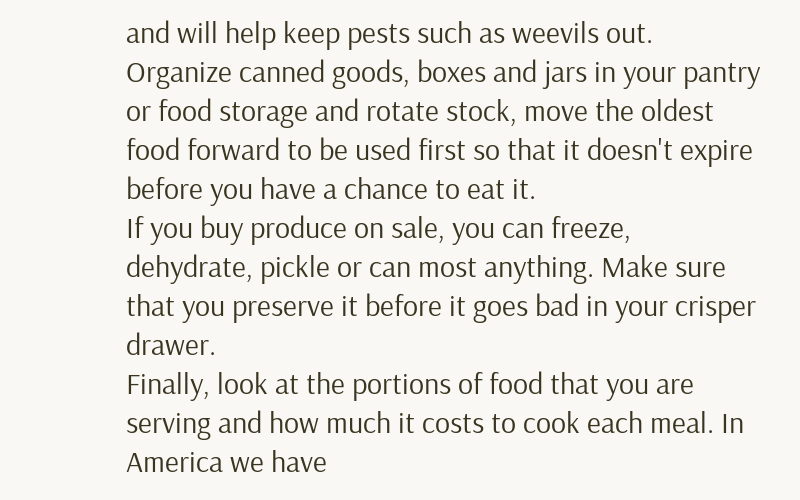and will help keep pests such as weevils out.
Organize canned goods, boxes and jars in your pantry or food storage and rotate stock, move the oldest food forward to be used first so that it doesn't expire before you have a chance to eat it.
If you buy produce on sale, you can freeze, dehydrate, pickle or can most anything. Make sure that you preserve it before it goes bad in your crisper drawer.
Finally, look at the portions of food that you are serving and how much it costs to cook each meal. In America we have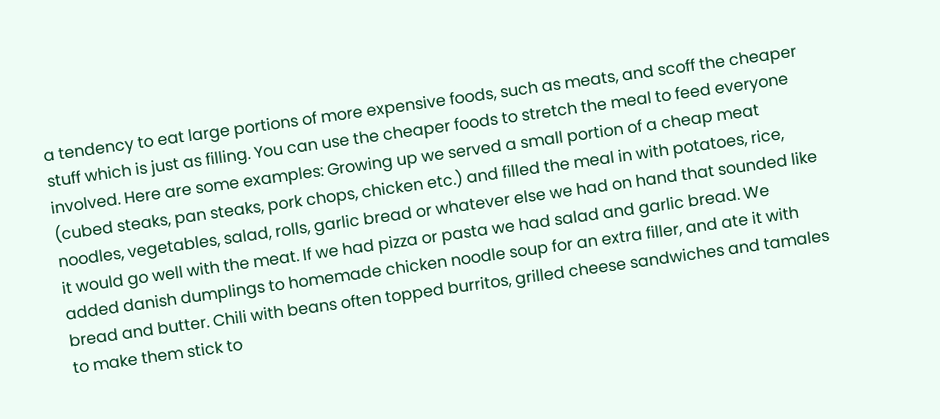a tendency to eat large portions of more expensive foods, such as meats, and scoff the cheaper stuff which is just as filling. You can use the cheaper foods to stretch the meal to feed everyone involved. Here are some examples: Growing up we served a small portion of a cheap meat (cubed steaks, pan steaks, pork chops, chicken etc.) and filled the meal in with potatoes, rice, noodles, vegetables, salad, rolls, garlic bread or whatever else we had on hand that sounded like it would go well with the meat. If we had pizza or pasta we had salad and garlic bread. We added danish dumplings to homemade chicken noodle soup for an extra filler, and ate it with bread and butter. Chili with beans often topped burritos, grilled cheese sandwiches and tamales to make them stick to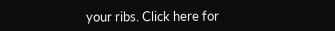your ribs. Click here for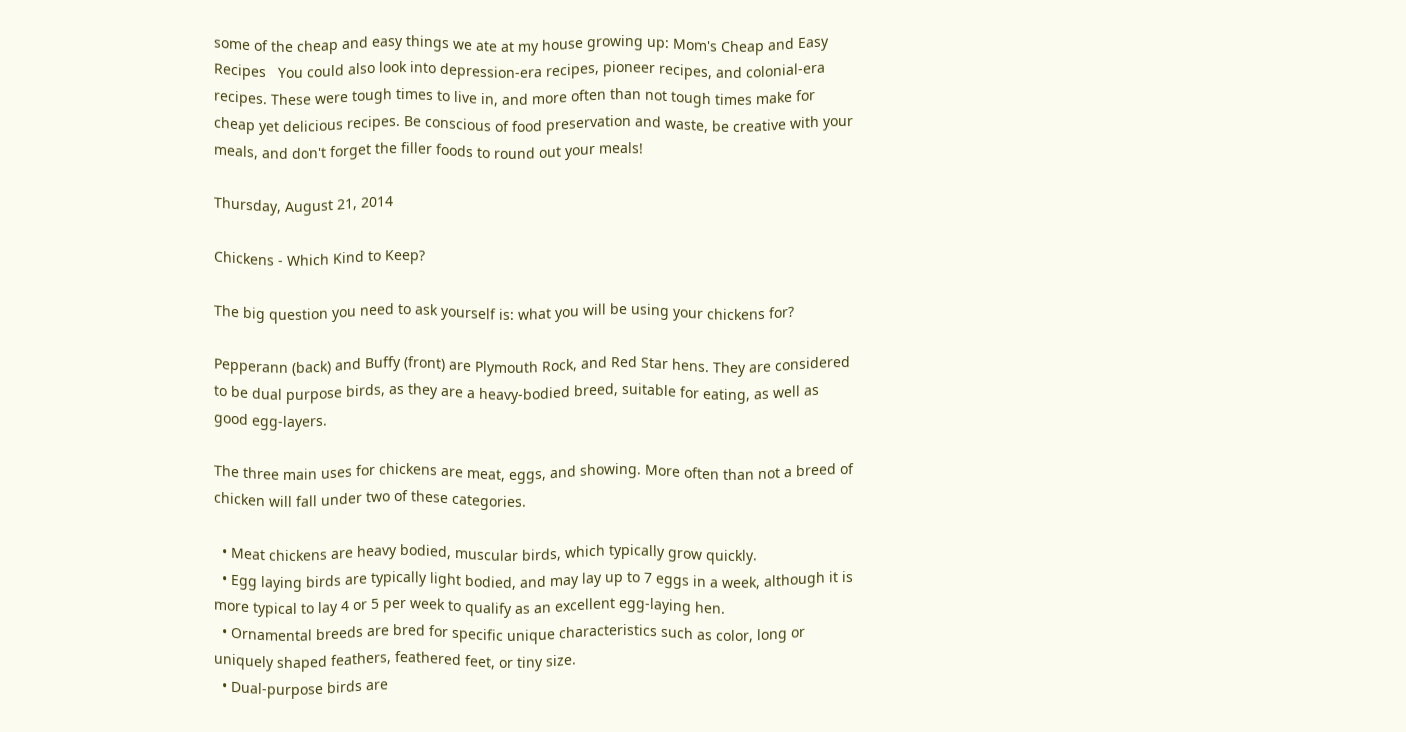some of the cheap and easy things we ate at my house growing up: Mom's Cheap and Easy Recipes   You could also look into depression-era recipes, pioneer recipes, and colonial-era recipes. These were tough times to live in, and more often than not tough times make for cheap yet delicious recipes. Be conscious of food preservation and waste, be creative with your meals, and don't forget the filler foods to round out your meals!

Thursday, August 21, 2014

Chickens - Which Kind to Keep?

The big question you need to ask yourself is: what you will be using your chickens for?

Pepperann (back) and Buffy (front) are Plymouth Rock, and Red Star hens. They are considered to be dual purpose birds, as they are a heavy-bodied breed, suitable for eating, as well as good egg-layers.

The three main uses for chickens are meat, eggs, and showing. More often than not a breed of chicken will fall under two of these categories.

  • Meat chickens are heavy bodied, muscular birds, which typically grow quickly.
  • Egg laying birds are typically light bodied, and may lay up to 7 eggs in a week, although it is more typical to lay 4 or 5 per week to qualify as an excellent egg-laying hen.
  • Ornamental breeds are bred for specific unique characteristics such as color, long or uniquely shaped feathers, feathered feet, or tiny size.
  • Dual-purpose birds are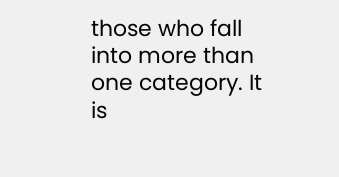those who fall into more than one category. It is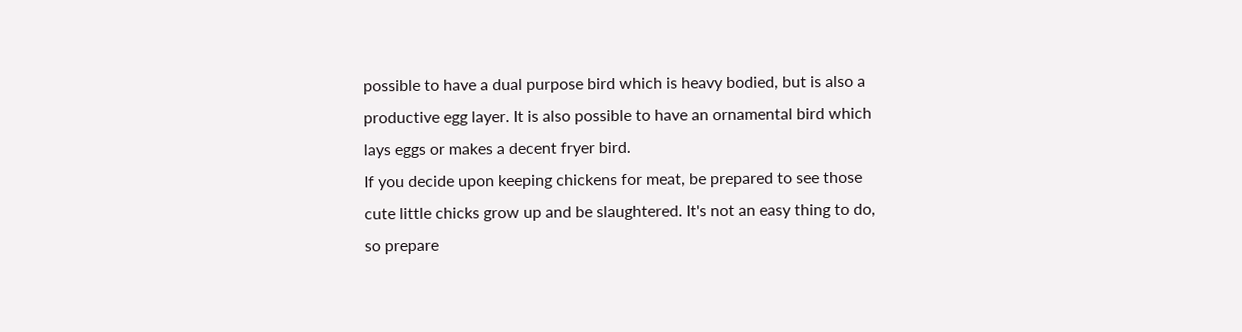possible to have a dual purpose bird which is heavy bodied, but is also a productive egg layer. It is also possible to have an ornamental bird which lays eggs or makes a decent fryer bird.
If you decide upon keeping chickens for meat, be prepared to see those cute little chicks grow up and be slaughtered. It's not an easy thing to do, so prepare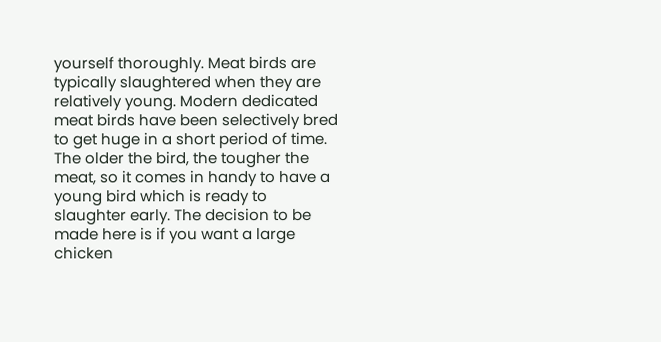yourself thoroughly. Meat birds are typically slaughtered when they are relatively young. Modern dedicated meat birds have been selectively bred to get huge in a short period of time. The older the bird, the tougher the meat, so it comes in handy to have a young bird which is ready to slaughter early. The decision to be made here is if you want a large chicken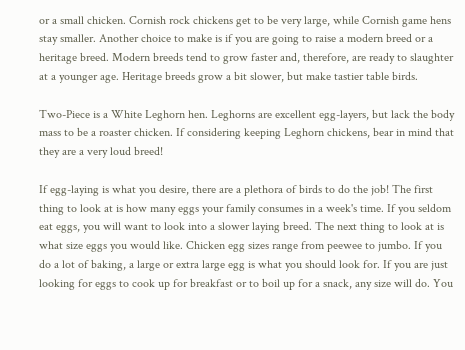or a small chicken. Cornish rock chickens get to be very large, while Cornish game hens stay smaller. Another choice to make is if you are going to raise a modern breed or a heritage breed. Modern breeds tend to grow faster and, therefore, are ready to slaughter at a younger age. Heritage breeds grow a bit slower, but make tastier table birds.

Two-Piece is a White Leghorn hen. Leghorns are excellent egg-layers, but lack the body mass to be a roaster chicken. If considering keeping Leghorn chickens, bear in mind that they are a very loud breed!

If egg-laying is what you desire, there are a plethora of birds to do the job! The first thing to look at is how many eggs your family consumes in a week's time. If you seldom eat eggs, you will want to look into a slower laying breed. The next thing to look at is what size eggs you would like. Chicken egg sizes range from peewee to jumbo. If you do a lot of baking, a large or extra large egg is what you should look for. If you are just looking for eggs to cook up for breakfast or to boil up for a snack, any size will do. You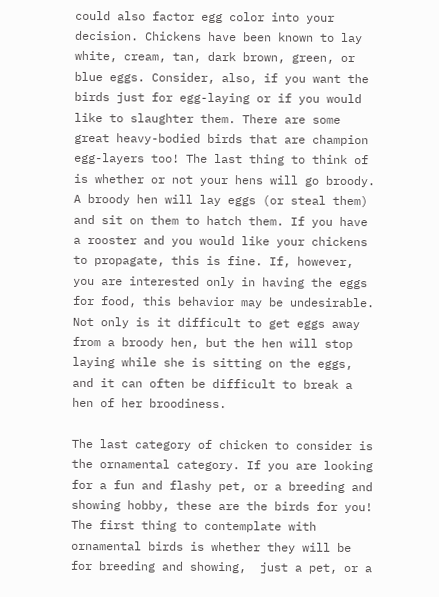could also factor egg color into your decision. Chickens have been known to lay white, cream, tan, dark brown, green, or blue eggs. Consider, also, if you want the birds just for egg-laying or if you would like to slaughter them. There are some great heavy-bodied birds that are champion egg-layers too! The last thing to think of is whether or not your hens will go broody. A broody hen will lay eggs (or steal them) and sit on them to hatch them. If you have a rooster and you would like your chickens to propagate, this is fine. If, however, you are interested only in having the eggs for food, this behavior may be undesirable. Not only is it difficult to get eggs away from a broody hen, but the hen will stop laying while she is sitting on the eggs, and it can often be difficult to break a hen of her broodiness.

The last category of chicken to consider is the ornamental category. If you are looking for a fun and flashy pet, or a breeding and showing hobby, these are the birds for you! The first thing to contemplate with ornamental birds is whether they will be for breeding and showing,  just a pet, or a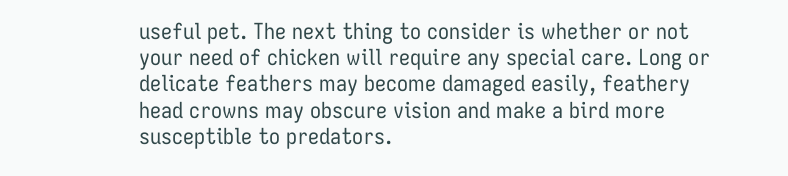useful pet. The next thing to consider is whether or not your need of chicken will require any special care. Long or delicate feathers may become damaged easily, feathery head crowns may obscure vision and make a bird more susceptible to predators.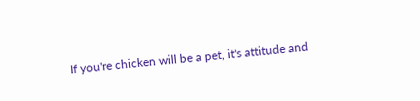If you're chicken will be a pet, it's attitude and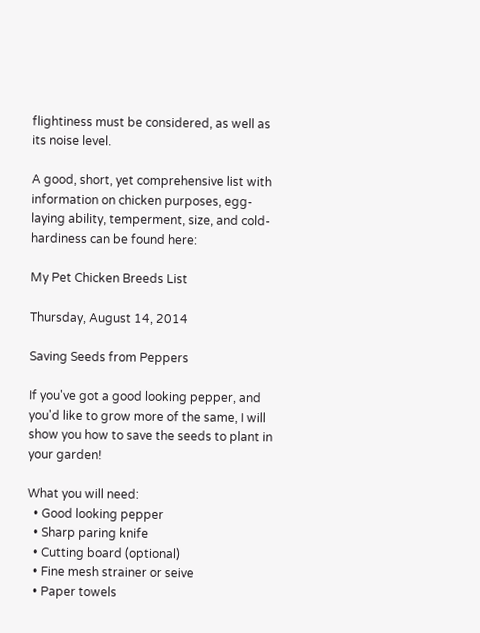flightiness must be considered, as well as its noise level.

A good, short, yet comprehensive list with information on chicken purposes, egg-laying ability, temperment, size, and cold-hardiness can be found here:

My Pet Chicken Breeds List

Thursday, August 14, 2014

Saving Seeds from Peppers

If you've got a good looking pepper, and you'd like to grow more of the same, I will show you how to save the seeds to plant in your garden!

What you will need:
  • Good looking pepper
  • Sharp paring knife
  • Cutting board (optional)
  • Fine mesh strainer or seive
  • Paper towels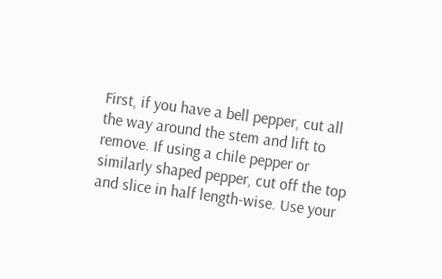First, if you have a bell pepper, cut all the way around the stem and lift to remove. If using a chile pepper or similarly shaped pepper, cut off the top and slice in half length-wise. Use your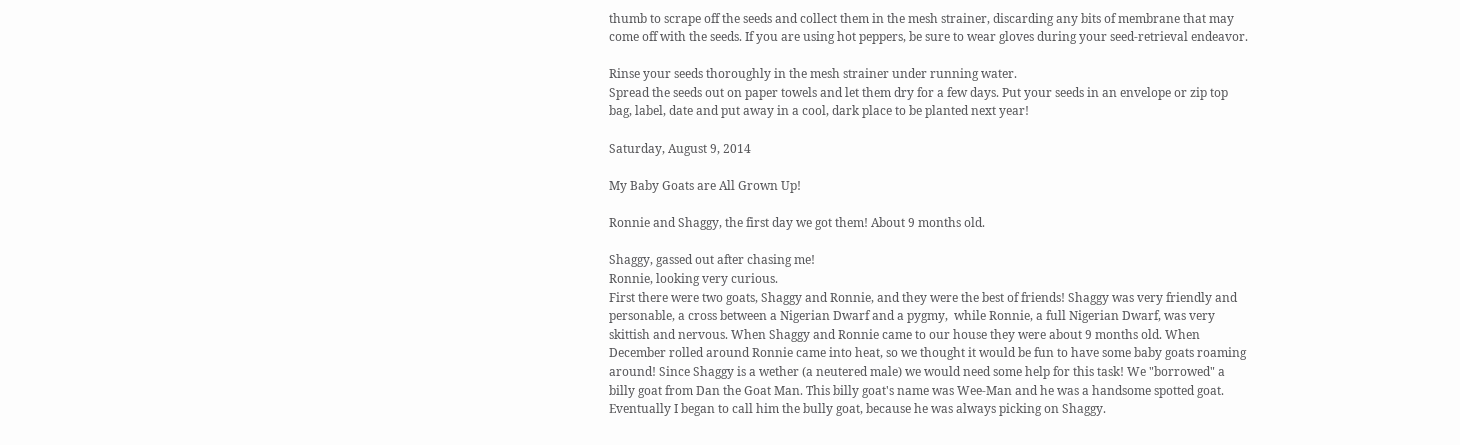thumb to scrape off the seeds and collect them in the mesh strainer, discarding any bits of membrane that may come off with the seeds. If you are using hot peppers, be sure to wear gloves during your seed-retrieval endeavor.

Rinse your seeds thoroughly in the mesh strainer under running water.
Spread the seeds out on paper towels and let them dry for a few days. Put your seeds in an envelope or zip top bag, label, date and put away in a cool, dark place to be planted next year!

Saturday, August 9, 2014

My Baby Goats are All Grown Up!

Ronnie and Shaggy, the first day we got them! About 9 months old.

Shaggy, gassed out after chasing me!
Ronnie, looking very curious.
First there were two goats, Shaggy and Ronnie, and they were the best of friends! Shaggy was very friendly and personable, a cross between a Nigerian Dwarf and a pygmy,  while Ronnie, a full Nigerian Dwarf, was very skittish and nervous. When Shaggy and Ronnie came to our house they were about 9 months old. When December rolled around Ronnie came into heat, so we thought it would be fun to have some baby goats roaming around! Since Shaggy is a wether (a neutered male) we would need some help for this task! We "borrowed" a billy goat from Dan the Goat Man. This billy goat's name was Wee-Man and he was a handsome spotted goat. Eventually I began to call him the bully goat, because he was always picking on Shaggy.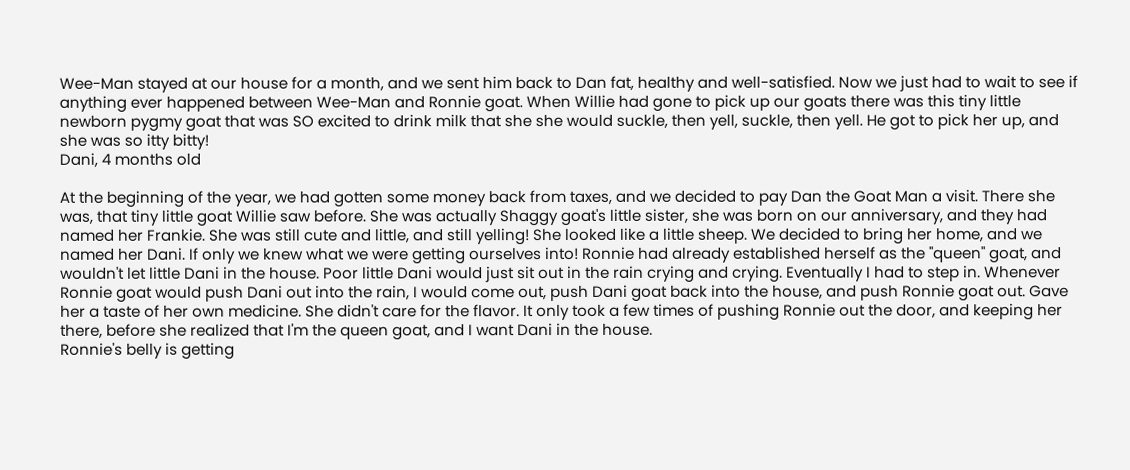Wee-Man stayed at our house for a month, and we sent him back to Dan fat, healthy and well-satisfied. Now we just had to wait to see if anything ever happened between Wee-Man and Ronnie goat. When Willie had gone to pick up our goats there was this tiny little newborn pygmy goat that was SO excited to drink milk that she she would suckle, then yell, suckle, then yell. He got to pick her up, and she was so itty bitty!
Dani, 4 months old

At the beginning of the year, we had gotten some money back from taxes, and we decided to pay Dan the Goat Man a visit. There she was, that tiny little goat Willie saw before. She was actually Shaggy goat's little sister, she was born on our anniversary, and they had named her Frankie. She was still cute and little, and still yelling! She looked like a little sheep. We decided to bring her home, and we named her Dani. If only we knew what we were getting ourselves into! Ronnie had already established herself as the "queen" goat, and wouldn't let little Dani in the house. Poor little Dani would just sit out in the rain crying and crying. Eventually I had to step in. Whenever Ronnie goat would push Dani out into the rain, I would come out, push Dani goat back into the house, and push Ronnie goat out. Gave her a taste of her own medicine. She didn't care for the flavor. It only took a few times of pushing Ronnie out the door, and keeping her there, before she realized that I'm the queen goat, and I want Dani in the house.
Ronnie's belly is getting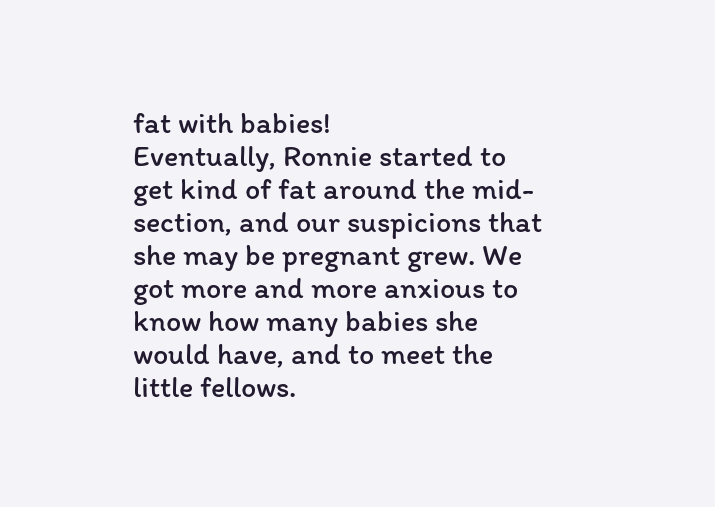fat with babies!
Eventually, Ronnie started to get kind of fat around the mid-section, and our suspicions that she may be pregnant grew. We got more and more anxious to know how many babies she would have, and to meet the little fellows.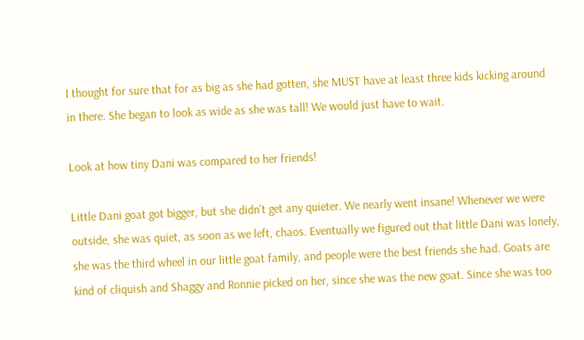I thought for sure that for as big as she had gotten, she MUST have at least three kids kicking around in there. She began to look as wide as she was tall! We would just have to wait.

Look at how tiny Dani was compared to her friends!

Little Dani goat got bigger, but she didn't get any quieter. We nearly went insane! Whenever we were outside, she was quiet, as soon as we left, chaos. Eventually we figured out that little Dani was lonely, she was the third wheel in our little goat family, and people were the best friends she had. Goats are kind of cliquish and Shaggy and Ronnie picked on her, since she was the new goat. Since she was too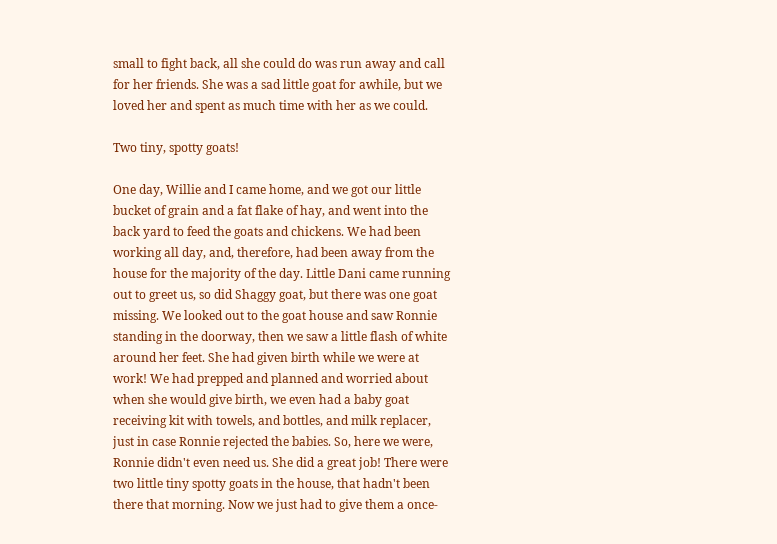small to fight back, all she could do was run away and call for her friends. She was a sad little goat for awhile, but we loved her and spent as much time with her as we could.

Two tiny, spotty goats!

One day, Willie and I came home, and we got our little bucket of grain and a fat flake of hay, and went into the back yard to feed the goats and chickens. We had been working all day, and, therefore, had been away from the house for the majority of the day. Little Dani came running out to greet us, so did Shaggy goat, but there was one goat missing. We looked out to the goat house and saw Ronnie standing in the doorway, then we saw a little flash of white around her feet. She had given birth while we were at work! We had prepped and planned and worried about when she would give birth, we even had a baby goat receiving kit with towels, and bottles, and milk replacer, just in case Ronnie rejected the babies. So, here we were, Ronnie didn't even need us. She did a great job! There were two little tiny spotty goats in the house, that hadn't been there that morning. Now we just had to give them a once-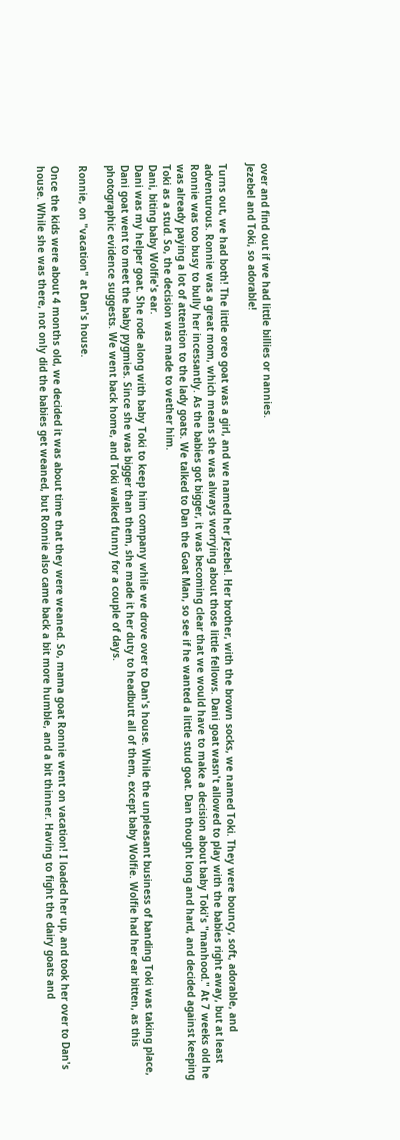over and find out if we had little billies or nannies.
Jezebel and Toki, so adorable!

Turns out, we had both! The little oreo goat was a girl, and we named her Jezebel. Her brother, with the brown socks, we named Toki. They were bouncy, soft, adorable, and adventurous. Ronnie was a great mom, which means she was always worrying about those little fellows. Dani goat wasn't allowed to play with the babies right away, but at least Ronnie was too busy to bully her incessantly. As the babies got bigger, it was becoming clear that we would have to make a decision about baby Toki's "manhood." At 7 weeks old he was already paying a lot of attention to the lady goats. We talked to Dan the Goat Man, so see if he wanted a little stud goat. Dan thought long and hard, and decided against keeping Toki as a stud. So, the decision was made to wether him.
Dani, biting baby Wolfie's ear.
Dani was my helper goat. She rode along with baby Toki to keep him company while we drove over to Dan's house. While the unpleasant business of banding Toki was taking place, Dani goat went to meet the baby pygmies. Since she was bigger than them, she made it her duty to headbutt all of them, except baby Wolfie. Wolfie had her ear bitten, as this photographic evidence suggests. We went back home, and Toki walked funny for a couple of days.

Ronnie, on "vacation" at Dan's house.

Once the kids were about 4 months old, we decided it was about time that they were weaned. So, mama goat Ronnie went on vacation! I loaded her up, and took her over to Dan's house. While she was there, not only did the babies get weaned, but Ronnie also came back a bit more humble, and a bit thinner. Having to fight the dairy goats and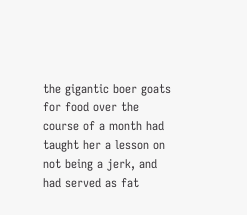the gigantic boer goats for food over the course of a month had taught her a lesson on not being a jerk, and had served as fat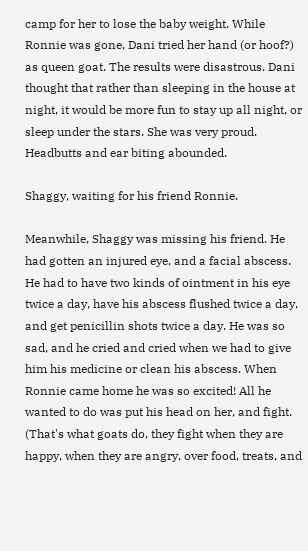camp for her to lose the baby weight. While Ronnie was gone, Dani tried her hand (or hoof?) as queen goat. The results were disastrous. Dani thought that rather than sleeping in the house at night, it would be more fun to stay up all night, or sleep under the stars. She was very proud. Headbutts and ear biting abounded.

Shaggy, waiting for his friend Ronnie.

Meanwhile, Shaggy was missing his friend. He had gotten an injured eye, and a facial abscess. He had to have two kinds of ointment in his eye twice a day, have his abscess flushed twice a day, and get penicillin shots twice a day. He was so sad, and he cried and cried when we had to give him his medicine or clean his abscess. When Ronnie came home he was so excited! All he wanted to do was put his head on her, and fight. (That's what goats do, they fight when they are happy, when they are angry, over food, treats, and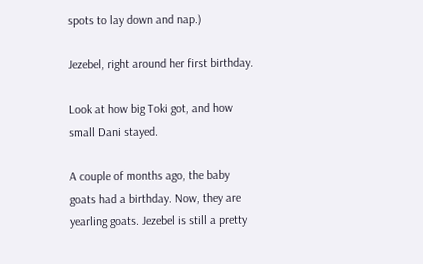spots to lay down and nap.)

Jezebel, right around her first birthday.

Look at how big Toki got, and how small Dani stayed.

A couple of months ago, the baby goats had a birthday. Now, they are yearling goats. Jezebel is still a pretty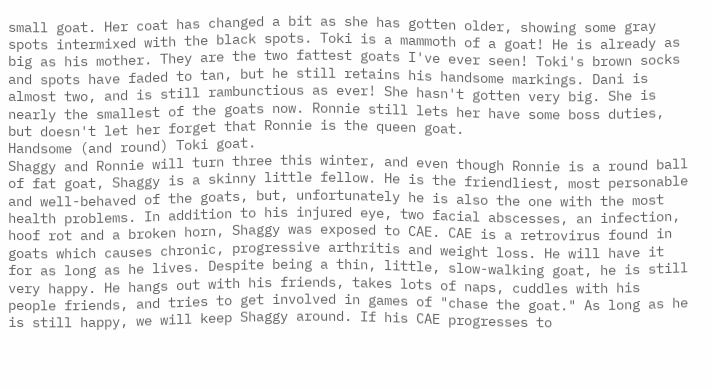small goat. Her coat has changed a bit as she has gotten older, showing some gray spots intermixed with the black spots. Toki is a mammoth of a goat! He is already as big as his mother. They are the two fattest goats I've ever seen! Toki's brown socks and spots have faded to tan, but he still retains his handsome markings. Dani is almost two, and is still rambunctious as ever! She hasn't gotten very big. She is nearly the smallest of the goats now. Ronnie still lets her have some boss duties, but doesn't let her forget that Ronnie is the queen goat.
Handsome (and round) Toki goat.
Shaggy and Ronnie will turn three this winter, and even though Ronnie is a round ball of fat goat, Shaggy is a skinny little fellow. He is the friendliest, most personable and well-behaved of the goats, but, unfortunately he is also the one with the most health problems. In addition to his injured eye, two facial abscesses, an infection, hoof rot and a broken horn, Shaggy was exposed to CAE. CAE is a retrovirus found in goats which causes chronic, progressive arthritis and weight loss. He will have it for as long as he lives. Despite being a thin, little, slow-walking goat, he is still very happy. He hangs out with his friends, takes lots of naps, cuddles with his people friends, and tries to get involved in games of "chase the goat." As long as he is still happy, we will keep Shaggy around. If his CAE progresses to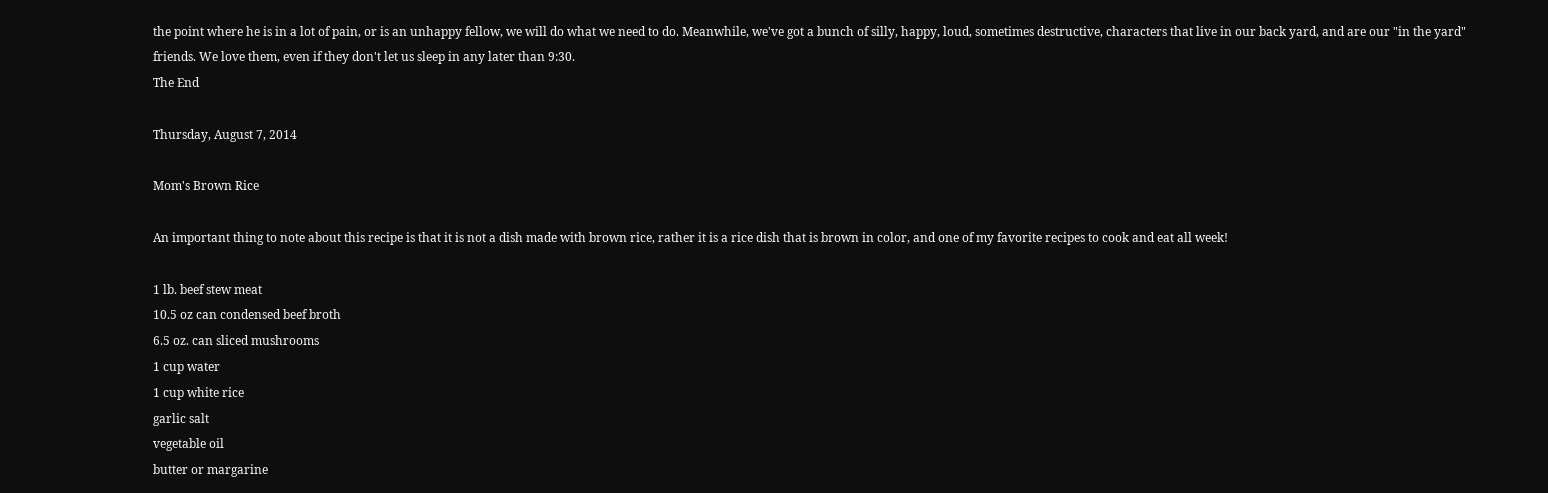the point where he is in a lot of pain, or is an unhappy fellow, we will do what we need to do. Meanwhile, we've got a bunch of silly, happy, loud, sometimes destructive, characters that live in our back yard, and are our "in the yard" friends. We love them, even if they don't let us sleep in any later than 9:30.
The End

Thursday, August 7, 2014

Mom's Brown Rice

An important thing to note about this recipe is that it is not a dish made with brown rice, rather it is a rice dish that is brown in color, and one of my favorite recipes to cook and eat all week!

1 lb. beef stew meat
10.5 oz can condensed beef broth
6.5 oz. can sliced mushrooms
1 cup water
1 cup white rice
garlic salt
vegetable oil
butter or margarine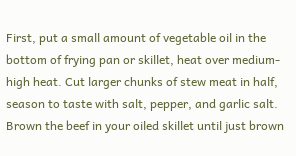First, put a small amount of vegetable oil in the bottom of frying pan or skillet, heat over medium-high heat. Cut larger chunks of stew meat in half, season to taste with salt, pepper, and garlic salt. Brown the beef in your oiled skillet until just brown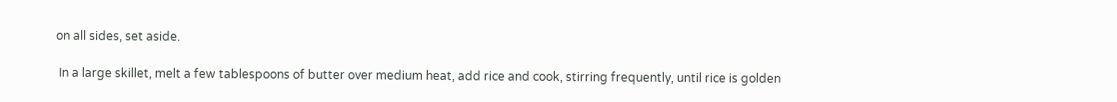on all sides, set aside.

 In a large skillet, melt a few tablespoons of butter over medium heat, add rice and cook, stirring frequently, until rice is golden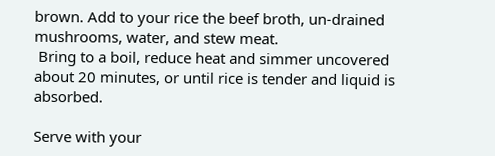brown. Add to your rice the beef broth, un-drained mushrooms, water, and stew meat.
 Bring to a boil, reduce heat and simmer uncovered about 20 minutes, or until rice is tender and liquid is absorbed.

Serve with your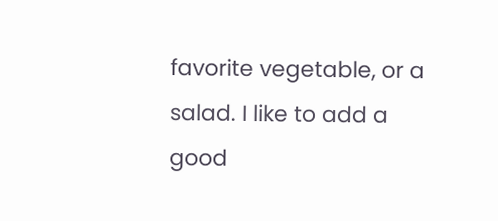favorite vegetable, or a salad. I like to add a good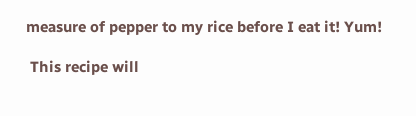measure of pepper to my rice before I eat it! Yum!

 This recipe will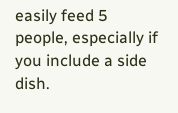easily feed 5 people, especially if you include a side dish.